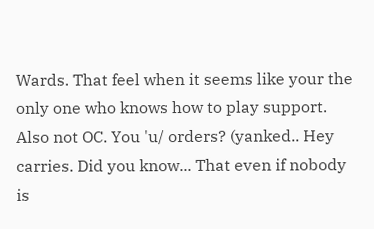Wards. That feel when it seems like your the only one who knows how to play support. Also not OC. You 'u/ orders? (yanked.. Hey carries. Did you know... That even if nobody is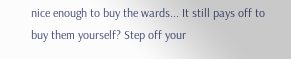nice enough to buy the wards... It still pays off to buy them yourself? Step off your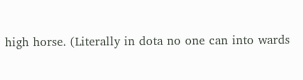high horse. (Literally in dota no one can into wards